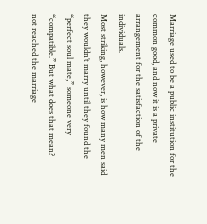Marriage used to be a public institution for the common good, and now it is a private arrangement for the satisfaction of the individuals.
Most striking, however, is how many men said they wouldn’t marry until they found the “perfect soul mate,” someone very “compatible.” But what does that mean?
not reached the marriage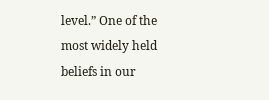level.” One of the most widely held beliefs in our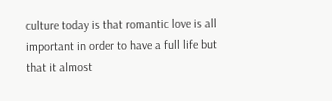culture today is that romantic love is all important in order to have a full life but that it almost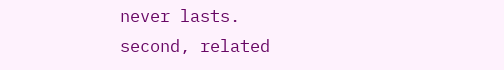never lasts.
second, related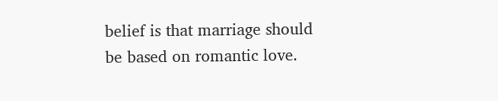belief is that marriage should be based on romantic love.